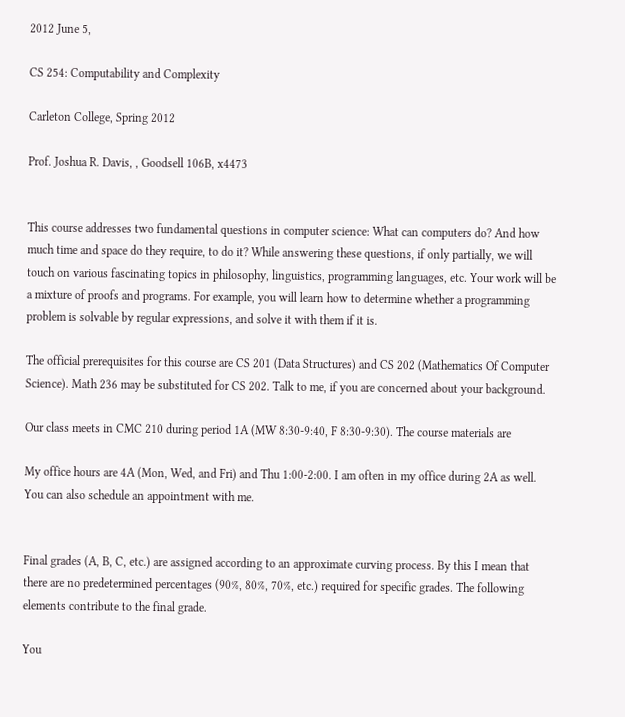2012 June 5,

CS 254: Computability and Complexity

Carleton College, Spring 2012

Prof. Joshua R. Davis, , Goodsell 106B, x4473


This course addresses two fundamental questions in computer science: What can computers do? And how much time and space do they require, to do it? While answering these questions, if only partially, we will touch on various fascinating topics in philosophy, linguistics, programming languages, etc. Your work will be a mixture of proofs and programs. For example, you will learn how to determine whether a programming problem is solvable by regular expressions, and solve it with them if it is.

The official prerequisites for this course are CS 201 (Data Structures) and CS 202 (Mathematics Of Computer Science). Math 236 may be substituted for CS 202. Talk to me, if you are concerned about your background.

Our class meets in CMC 210 during period 1A (MW 8:30-9:40, F 8:30-9:30). The course materials are

My office hours are 4A (Mon, Wed, and Fri) and Thu 1:00-2:00. I am often in my office during 2A as well. You can also schedule an appointment with me.


Final grades (A, B, C, etc.) are assigned according to an approximate curving process. By this I mean that there are no predetermined percentages (90%, 80%, 70%, etc.) required for specific grades. The following elements contribute to the final grade.

You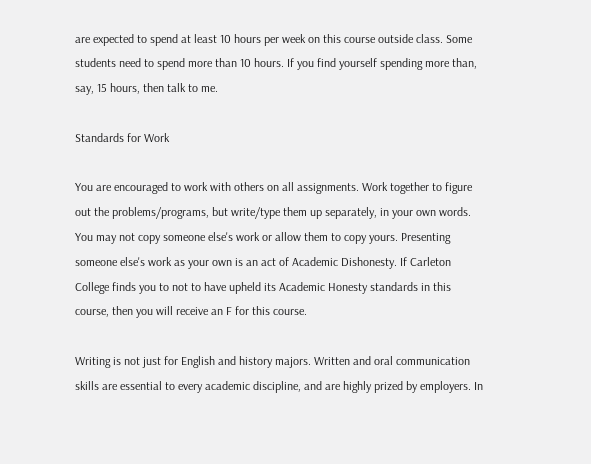are expected to spend at least 10 hours per week on this course outside class. Some students need to spend more than 10 hours. If you find yourself spending more than, say, 15 hours, then talk to me.

Standards for Work

You are encouraged to work with others on all assignments. Work together to figure out the problems/programs, but write/type them up separately, in your own words. You may not copy someone else's work or allow them to copy yours. Presenting someone else's work as your own is an act of Academic Dishonesty. If Carleton College finds you to not to have upheld its Academic Honesty standards in this course, then you will receive an F for this course.

Writing is not just for English and history majors. Written and oral communication skills are essential to every academic discipline, and are highly prized by employers. In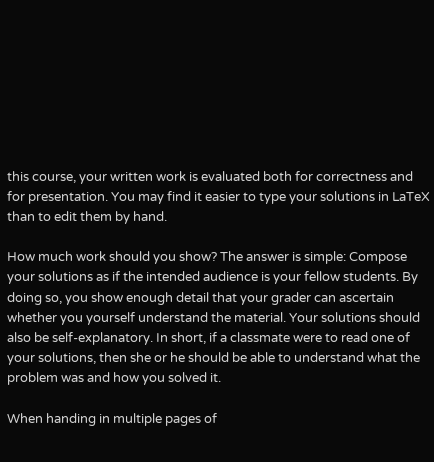this course, your written work is evaluated both for correctness and for presentation. You may find it easier to type your solutions in LaTeX than to edit them by hand.

How much work should you show? The answer is simple: Compose your solutions as if the intended audience is your fellow students. By doing so, you show enough detail that your grader can ascertain whether you yourself understand the material. Your solutions should also be self-explanatory. In short, if a classmate were to read one of your solutions, then she or he should be able to understand what the problem was and how you solved it.

When handing in multiple pages of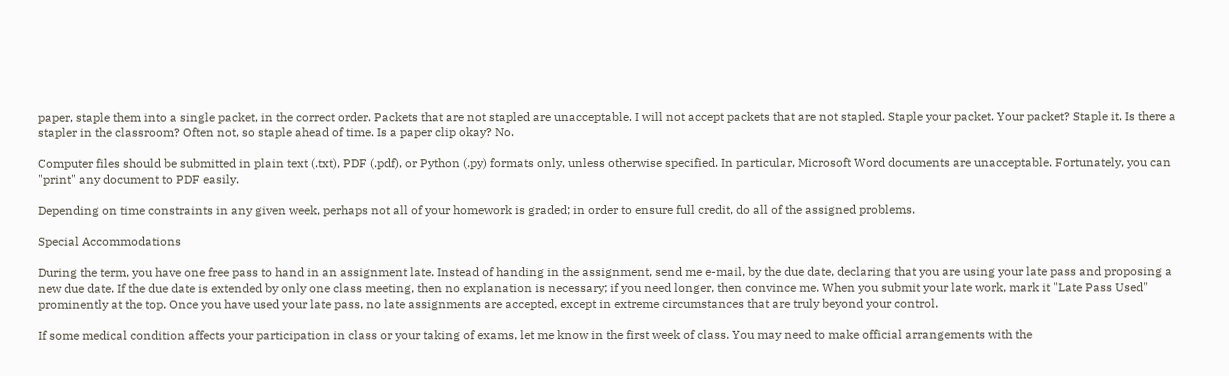paper, staple them into a single packet, in the correct order. Packets that are not stapled are unacceptable. I will not accept packets that are not stapled. Staple your packet. Your packet? Staple it. Is there a stapler in the classroom? Often not, so staple ahead of time. Is a paper clip okay? No.

Computer files should be submitted in plain text (.txt), PDF (.pdf), or Python (.py) formats only, unless otherwise specified. In particular, Microsoft Word documents are unacceptable. Fortunately, you can "print" any document to PDF easily.

Depending on time constraints in any given week, perhaps not all of your homework is graded; in order to ensure full credit, do all of the assigned problems.

Special Accommodations

During the term, you have one free pass to hand in an assignment late. Instead of handing in the assignment, send me e-mail, by the due date, declaring that you are using your late pass and proposing a new due date. If the due date is extended by only one class meeting, then no explanation is necessary; if you need longer, then convince me. When you submit your late work, mark it "Late Pass Used" prominently at the top. Once you have used your late pass, no late assignments are accepted, except in extreme circumstances that are truly beyond your control.

If some medical condition affects your participation in class or your taking of exams, let me know in the first week of class. You may need to make official arrangements with the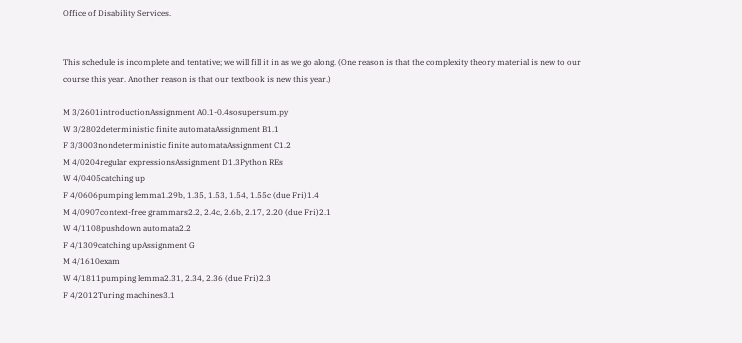Office of Disability Services.


This schedule is incomplete and tentative; we will fill it in as we go along. (One reason is that the complexity theory material is new to our course this year. Another reason is that our textbook is new this year.)

M 3/2601introductionAssignment A0.1-0.4sosupersum.py
W 3/2802deterministic finite automataAssignment B1.1
F 3/3003nondeterministic finite automataAssignment C1.2
M 4/0204regular expressionsAssignment D1.3Python REs
W 4/0405catching up
F 4/0606pumping lemma1.29b, 1.35, 1.53, 1.54, 1.55c (due Fri)1.4
M 4/0907context-free grammars2.2, 2.4c, 2.6b, 2.17, 2.20 (due Fri)2.1
W 4/1108pushdown automata2.2
F 4/1309catching upAssignment G
M 4/1610exam
W 4/1811pumping lemma2.31, 2.34, 2.36 (due Fri)2.3
F 4/2012Turing machines3.1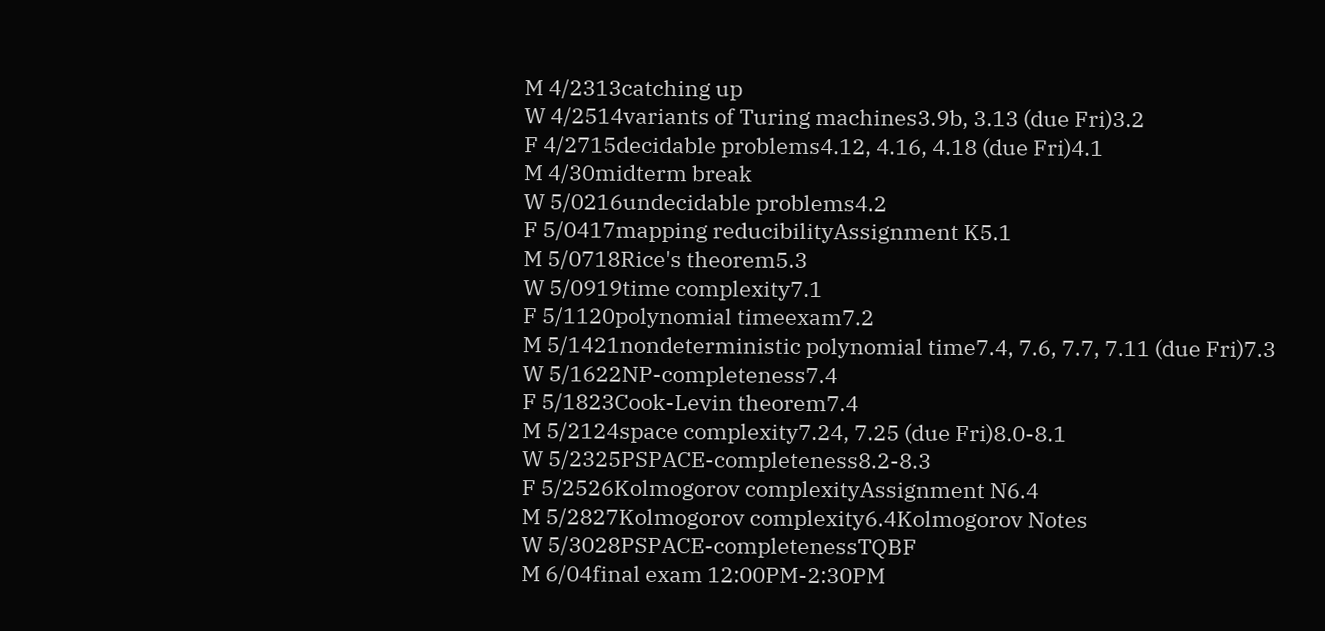M 4/2313catching up
W 4/2514variants of Turing machines3.9b, 3.13 (due Fri)3.2
F 4/2715decidable problems4.12, 4.16, 4.18 (due Fri)4.1
M 4/30midterm break
W 5/0216undecidable problems4.2
F 5/0417mapping reducibilityAssignment K5.1
M 5/0718Rice's theorem5.3
W 5/0919time complexity7.1
F 5/1120polynomial timeexam7.2
M 5/1421nondeterministic polynomial time7.4, 7.6, 7.7, 7.11 (due Fri)7.3
W 5/1622NP-completeness7.4
F 5/1823Cook-Levin theorem7.4
M 5/2124space complexity7.24, 7.25 (due Fri)8.0-8.1
W 5/2325PSPACE-completeness8.2-8.3
F 5/2526Kolmogorov complexityAssignment N6.4
M 5/2827Kolmogorov complexity6.4Kolmogorov Notes
W 5/3028PSPACE-completenessTQBF
M 6/04final exam 12:00PM-2:30PM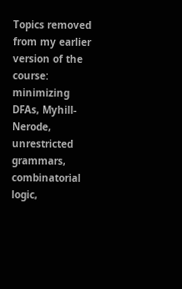Topics removed from my earlier version of the course: minimizing DFAs, Myhill-Nerode, unrestricted grammars, combinatorial logic,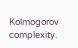Kolmogorov complexity.